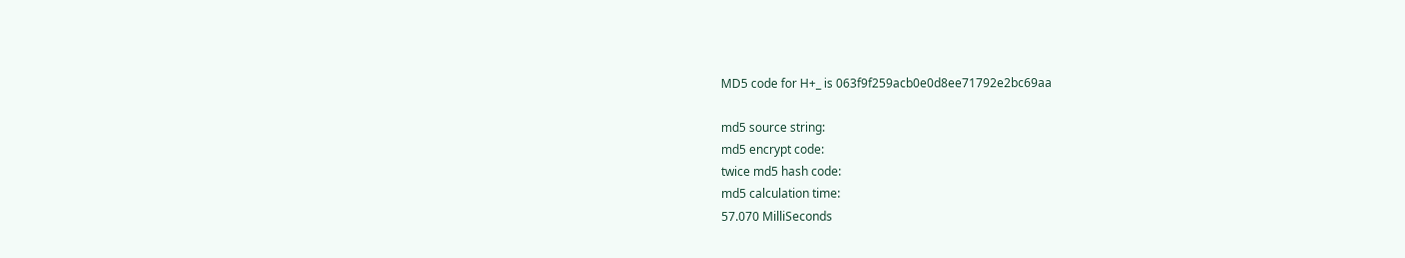MD5 code for H+_ is 063f9f259acb0e0d8ee71792e2bc69aa

md5 source string:
md5 encrypt code:
twice md5 hash code:
md5 calculation time:
57.070 MilliSeconds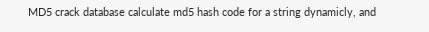MD5 crack database calculate md5 hash code for a string dynamicly, and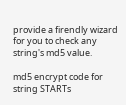provide a firendly wizard for you to check any string's md5 value.

md5 encrypt code for string STARTs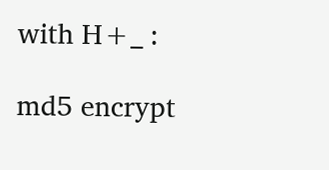with H+_ :

md5 encrypt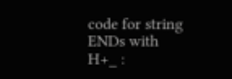code for string ENDs with H+_ :